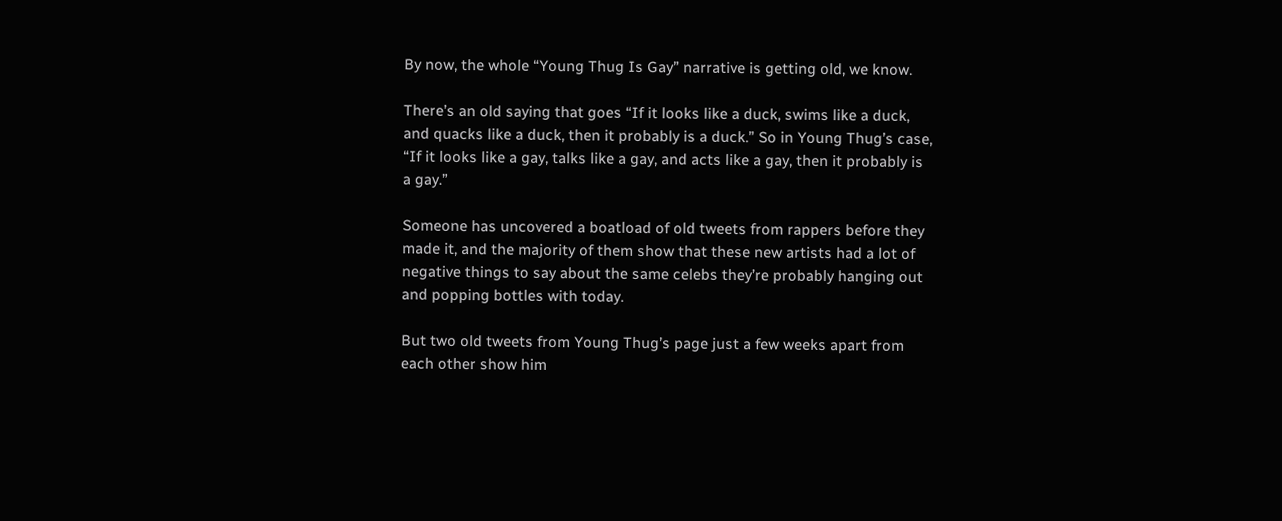By now, the whole “Young Thug Is Gay” narrative is getting old, we know.

There’s an old saying that goes “If it looks like a duck, swims like a duck, and quacks like a duck, then it probably is a duck.” So in Young Thug’s case, “If it looks like a gay, talks like a gay, and acts like a gay, then it probably is a gay.”

Someone has uncovered a boatload of old tweets from rappers before they made it, and the majority of them show that these new artists had a lot of negative things to say about the same celebs they’re probably hanging out and popping bottles with today.

But two old tweets from Young Thug’s page just a few weeks apart from each other show him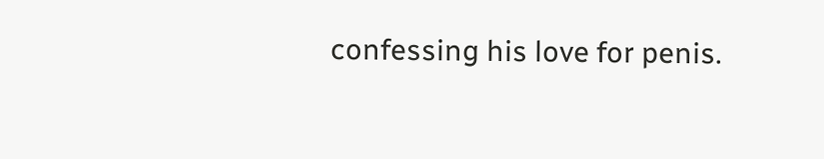confessing his love for penis.